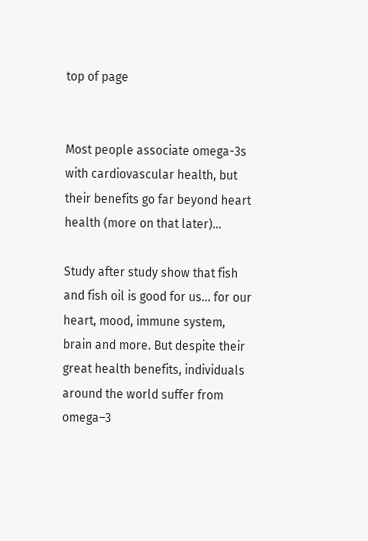top of page


Most people associate omega-3s with cardiovascular health, but their benefits go far beyond heart health (more on that later)…

Study after study show that fish and fish oil is good for us... for our heart, mood, immune system, brain and more. But despite their great health benefits, individuals around the world suffer from omega–3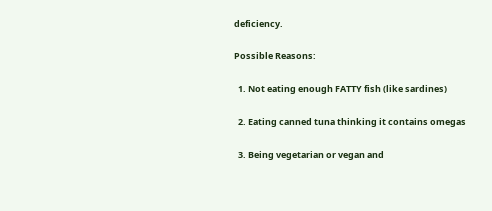deficiency.

Possible Reasons:

  1. Not eating enough FATTY fish (like sardines)

  2. Eating canned tuna thinking it contains omegas

  3. Being vegetarian or vegan and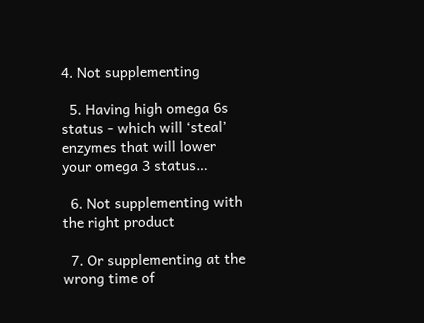4. Not supplementing

  5. Having high omega 6s status - which will ‘steal’ enzymes that will lower your omega 3 status…

  6. Not supplementing with the right product

  7. Or supplementing at the wrong time of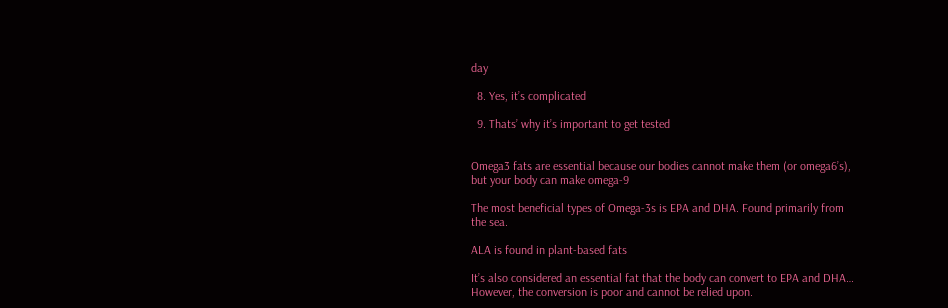day

  8. Yes, it’s complicated

  9. Thats’ why it’s important to get tested


Omega3 fats are essential because our bodies cannot make them (or omega6’s), but your body can make omega-9

The most beneficial types of Omega-3s is EPA and DHA. Found primarily from the sea.

ALA is found in plant-based fats

It’s also considered an essential fat that the body can convert to EPA and DHA… However, the conversion is poor and cannot be relied upon.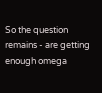So the question remains - are getting enough omega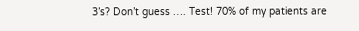3’s? Don’t guess …. Test! 70% of my patients are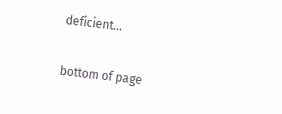deficient...


bottom of page